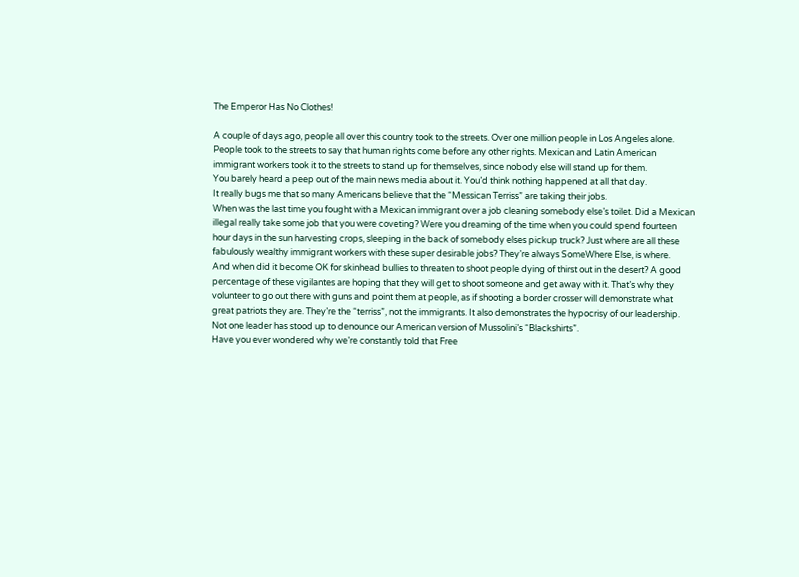The Emperor Has No Clothes!

A couple of days ago, people all over this country took to the streets. Over one million people in Los Angeles alone. People took to the streets to say that human rights come before any other rights. Mexican and Latin American immigrant workers took it to the streets to stand up for themselves, since nobody else will stand up for them.
You barely heard a peep out of the main news media about it. You’d think nothing happened at all that day.
It really bugs me that so many Americans believe that the “Messican Terriss” are taking their jobs.
When was the last time you fought with a Mexican immigrant over a job cleaning somebody else’s toilet. Did a Mexican illegal really take some job that you were coveting? Were you dreaming of the time when you could spend fourteen hour days in the sun harvesting crops, sleeping in the back of somebody elses pickup truck? Just where are all these fabulously wealthy immigrant workers with these super desirable jobs? They’re always SomeWhere Else, is where.
And when did it become OK for skinhead bullies to threaten to shoot people dying of thirst out in the desert? A good percentage of these vigilantes are hoping that they will get to shoot someone and get away with it. That’s why they volunteer to go out there with guns and point them at people, as if shooting a border crosser will demonstrate what great patriots they are. They’re the “terriss”, not the immigrants. It also demonstrates the hypocrisy of our leadership. Not one leader has stood up to denounce our American version of Mussolini’s “Blackshirts”.
Have you ever wondered why we’re constantly told that Free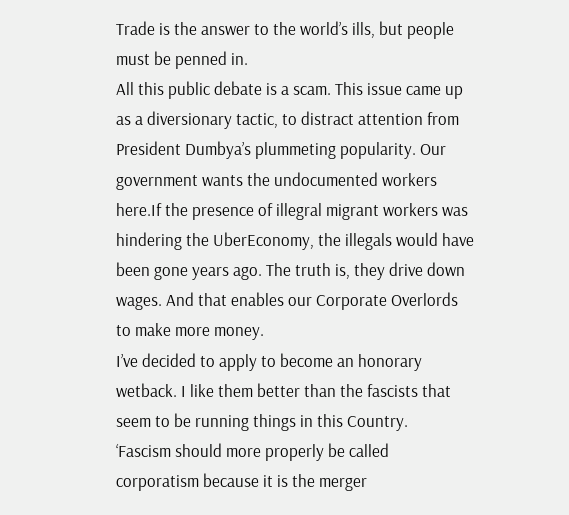Trade is the answer to the world’s ills, but people must be penned in.
All this public debate is a scam. This issue came up as a diversionary tactic, to distract attention from President Dumbya’s plummeting popularity. Our government wants the undocumented workers here.If the presence of illegral migrant workers was hindering the UberEconomy, the illegals would have been gone years ago. The truth is, they drive down wages. And that enables our Corporate Overlords to make more money.
I’ve decided to apply to become an honorary wetback. I like them better than the fascists that seem to be running things in this Country.
‘Fascism should more properly be called corporatism because it is the merger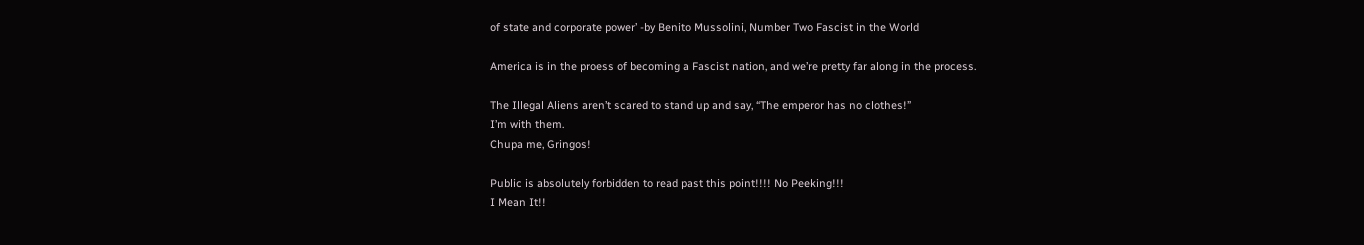of state and corporate power’ -by Benito Mussolini, Number Two Fascist in the World

America is in the proess of becoming a Fascist nation, and we’re pretty far along in the process.

The Illegal Aliens aren’t scared to stand up and say, “The emperor has no clothes!”
I’m with them.
Chupa me, Gringos!

Public is absolutely forbidden to read past this point!!!! No Peeking!!!
I Mean It!!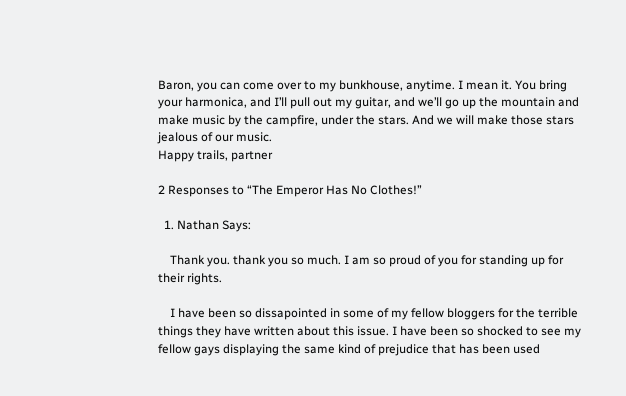Baron, you can come over to my bunkhouse, anytime. I mean it. You bring your harmonica, and I’ll pull out my guitar, and we’ll go up the mountain and make music by the campfire, under the stars. And we will make those stars jealous of our music.
Happy trails, partner

2 Responses to “The Emperor Has No Clothes!”

  1. Nathan Says:

    Thank you. thank you so much. I am so proud of you for standing up for their rights.

    I have been so dissapointed in some of my fellow bloggers for the terrible things they have written about this issue. I have been so shocked to see my fellow gays displaying the same kind of prejudice that has been used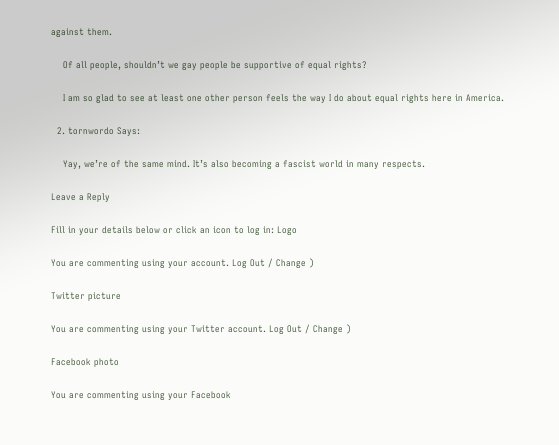against them.

    Of all people, shouldn’t we gay people be supportive of equal rights?

    I am so glad to see at least one other person feels the way I do about equal rights here in America.

  2. tornwordo Says:

    Yay, we’re of the same mind. It’s also becoming a fascist world in many respects.

Leave a Reply

Fill in your details below or click an icon to log in: Logo

You are commenting using your account. Log Out / Change )

Twitter picture

You are commenting using your Twitter account. Log Out / Change )

Facebook photo

You are commenting using your Facebook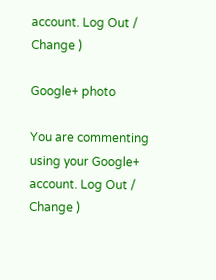account. Log Out / Change )

Google+ photo

You are commenting using your Google+ account. Log Out / Change )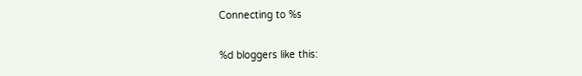Connecting to %s

%d bloggers like this: